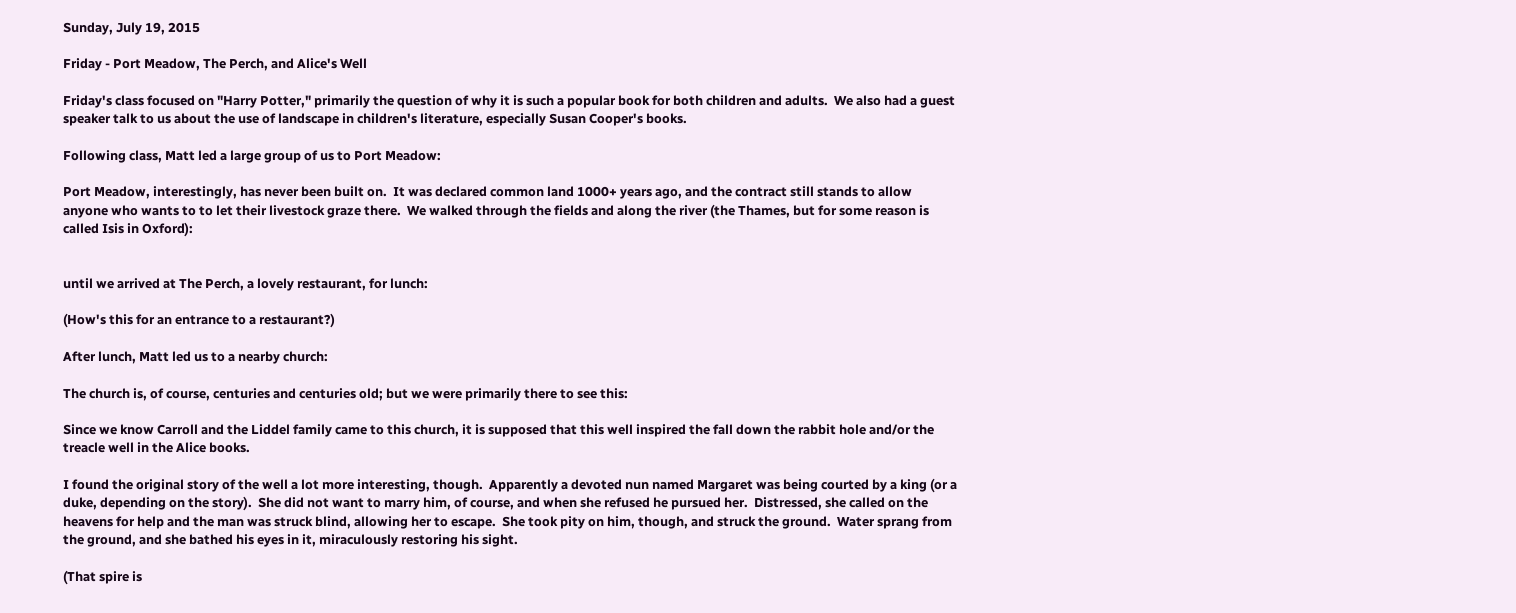Sunday, July 19, 2015

Friday - Port Meadow, The Perch, and Alice's Well

Friday's class focused on "Harry Potter," primarily the question of why it is such a popular book for both children and adults.  We also had a guest speaker talk to us about the use of landscape in children's literature, especially Susan Cooper's books.

Following class, Matt led a large group of us to Port Meadow:

Port Meadow, interestingly, has never been built on.  It was declared common land 1000+ years ago, and the contract still stands to allow anyone who wants to to let their livestock graze there.  We walked through the fields and along the river (the Thames, but for some reason is called Isis in Oxford):


until we arrived at The Perch, a lovely restaurant, for lunch:

(How's this for an entrance to a restaurant?)

After lunch, Matt led us to a nearby church:

The church is, of course, centuries and centuries old; but we were primarily there to see this:

Since we know Carroll and the Liddel family came to this church, it is supposed that this well inspired the fall down the rabbit hole and/or the treacle well in the Alice books.

I found the original story of the well a lot more interesting, though.  Apparently a devoted nun named Margaret was being courted by a king (or a duke, depending on the story).  She did not want to marry him, of course, and when she refused he pursued her.  Distressed, she called on the heavens for help and the man was struck blind, allowing her to escape.  She took pity on him, though, and struck the ground.  Water sprang from the ground, and she bathed his eyes in it, miraculously restoring his sight.

(That spire is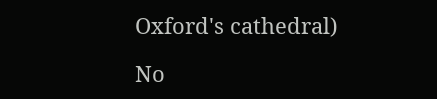Oxford's cathedral)

No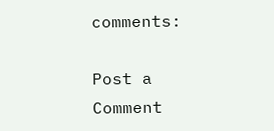comments:

Post a Comment